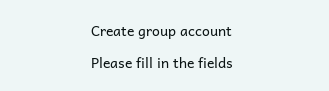Create group account

Please fill in the fields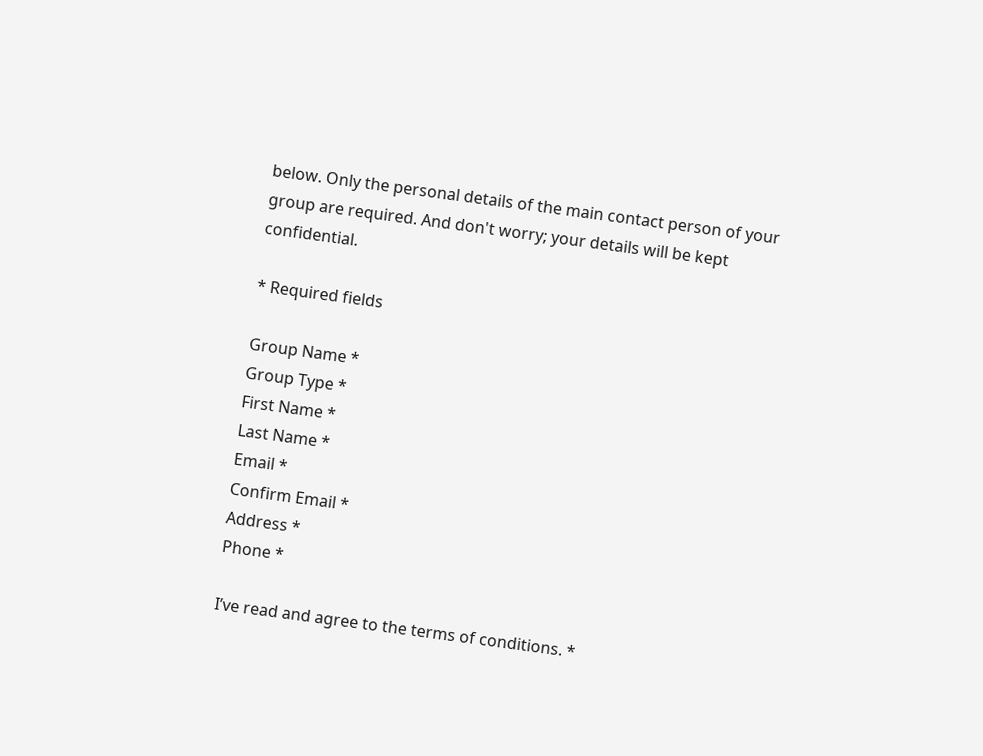below. Only the personal details of the main contact person of your group are required. And don't worry; your details will be kept confidential.

* Required fields

Group Name *
Group Type *
First Name *
Last Name *
Email *
Confirm Email *
Address *
Phone *

I’ve read and agree to the terms of conditions. *